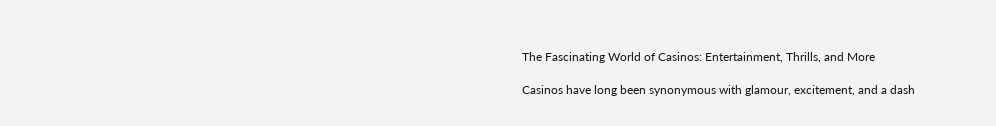The Fascinating World of Casinos: Entertainment, Thrills, and More

Casinos have long been synonymous with glamour, excitement, and a dash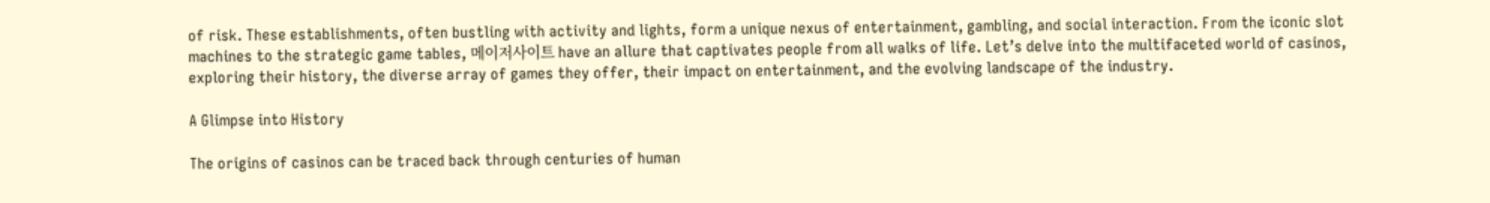of risk. These establishments, often bustling with activity and lights, form a unique nexus of entertainment, gambling, and social interaction. From the iconic slot machines to the strategic game tables, 메이저사이트 have an allure that captivates people from all walks of life. Let’s delve into the multifaceted world of casinos, exploring their history, the diverse array of games they offer, their impact on entertainment, and the evolving landscape of the industry.

A Glimpse into History

The origins of casinos can be traced back through centuries of human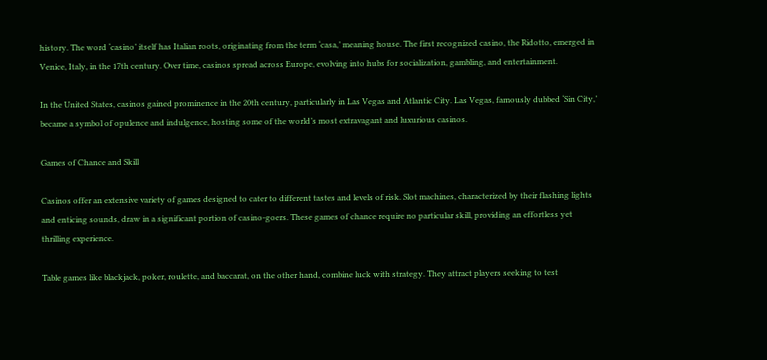history. The word ‘casino’ itself has Italian roots, originating from the term ‘casa,’ meaning house. The first recognized casino, the Ridotto, emerged in Venice, Italy, in the 17th century. Over time, casinos spread across Europe, evolving into hubs for socialization, gambling, and entertainment.

In the United States, casinos gained prominence in the 20th century, particularly in Las Vegas and Atlantic City. Las Vegas, famously dubbed ‘Sin City,’ became a symbol of opulence and indulgence, hosting some of the world’s most extravagant and luxurious casinos.

Games of Chance and Skill

Casinos offer an extensive variety of games designed to cater to different tastes and levels of risk. Slot machines, characterized by their flashing lights and enticing sounds, draw in a significant portion of casino-goers. These games of chance require no particular skill, providing an effortless yet thrilling experience.

Table games like blackjack, poker, roulette, and baccarat, on the other hand, combine luck with strategy. They attract players seeking to test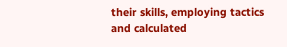their skills, employing tactics and calculated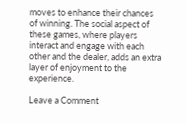moves to enhance their chances of winning. The social aspect of these games, where players interact and engage with each other and the dealer, adds an extra layer of enjoyment to the experience.

Leave a Comment